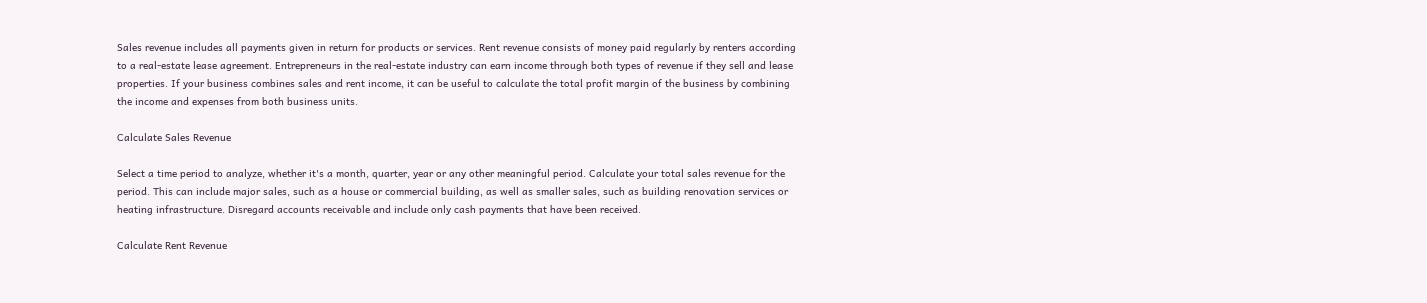Sales revenue includes all payments given in return for products or services. Rent revenue consists of money paid regularly by renters according to a real-estate lease agreement. Entrepreneurs in the real-estate industry can earn income through both types of revenue if they sell and lease properties. If your business combines sales and rent income, it can be useful to calculate the total profit margin of the business by combining the income and expenses from both business units.

Calculate Sales Revenue

Select a time period to analyze, whether it's a month, quarter, year or any other meaningful period. Calculate your total sales revenue for the period. This can include major sales, such as a house or commercial building, as well as smaller sales, such as building renovation services or heating infrastructure. Disregard accounts receivable and include only cash payments that have been received.

Calculate Rent Revenue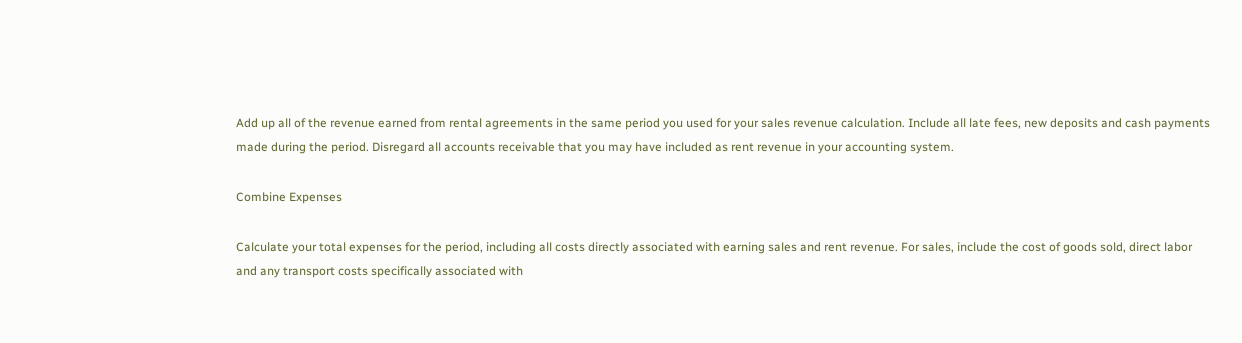Add up all of the revenue earned from rental agreements in the same period you used for your sales revenue calculation. Include all late fees, new deposits and cash payments made during the period. Disregard all accounts receivable that you may have included as rent revenue in your accounting system.

Combine Expenses

Calculate your total expenses for the period, including all costs directly associated with earning sales and rent revenue. For sales, include the cost of goods sold, direct labor and any transport costs specifically associated with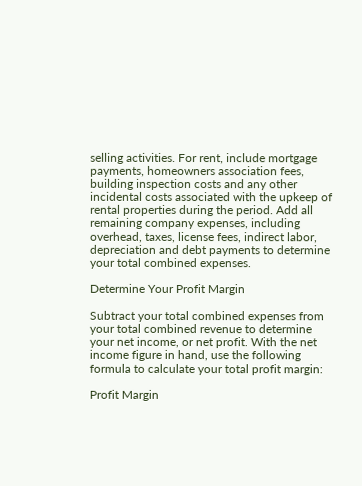selling activities. For rent, include mortgage payments, homeowners association fees, building inspection costs and any other incidental costs associated with the upkeep of rental properties during the period. Add all remaining company expenses, including overhead, taxes, license fees, indirect labor, depreciation and debt payments to determine your total combined expenses.

Determine Your Profit Margin

Subtract your total combined expenses from your total combined revenue to determine your net income, or net profit. With the net income figure in hand, use the following formula to calculate your total profit margin:

Profit Margin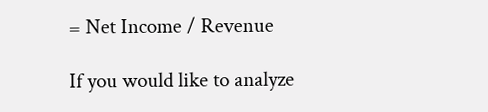= Net Income / Revenue

If you would like to analyze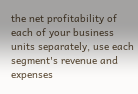the net profitability of each of your business units separately, use each segment's revenue and expenses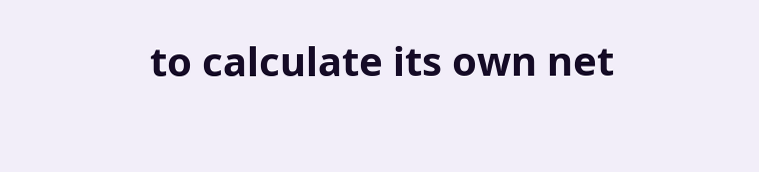to calculate its own net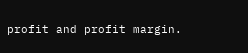profit and profit margin.